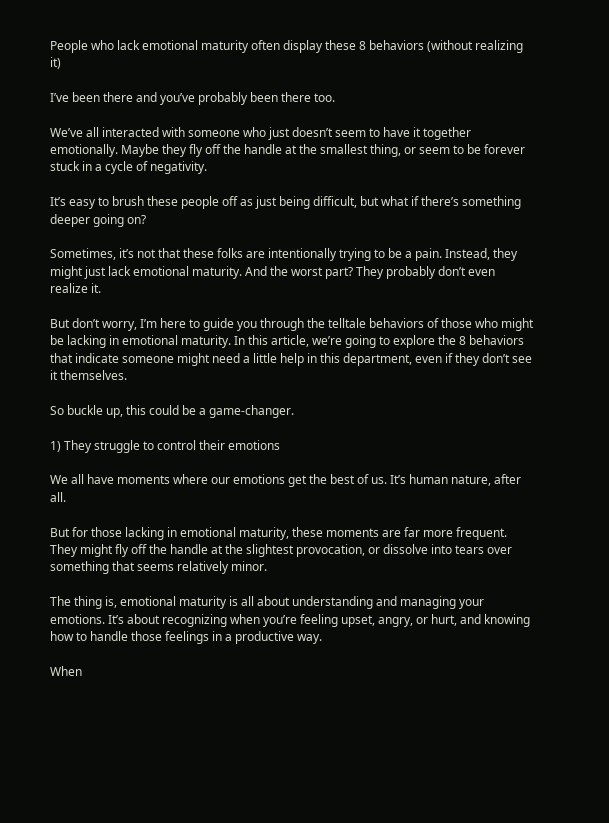People who lack emotional maturity often display these 8 behaviors (without realizing it)

I’ve been there and you’ve probably been there too.

We’ve all interacted with someone who just doesn’t seem to have it together emotionally. Maybe they fly off the handle at the smallest thing, or seem to be forever stuck in a cycle of negativity.

It’s easy to brush these people off as just being difficult, but what if there’s something deeper going on?

Sometimes, it’s not that these folks are intentionally trying to be a pain. Instead, they might just lack emotional maturity. And the worst part? They probably don’t even realize it.

But don’t worry, I’m here to guide you through the telltale behaviors of those who might be lacking in emotional maturity. In this article, we’re going to explore the 8 behaviors that indicate someone might need a little help in this department, even if they don’t see it themselves.

So buckle up, this could be a game-changer.

1) They struggle to control their emotions

We all have moments where our emotions get the best of us. It’s human nature, after all.

But for those lacking in emotional maturity, these moments are far more frequent. They might fly off the handle at the slightest provocation, or dissolve into tears over something that seems relatively minor.

The thing is, emotional maturity is all about understanding and managing your emotions. It’s about recognizing when you’re feeling upset, angry, or hurt, and knowing how to handle those feelings in a productive way.

When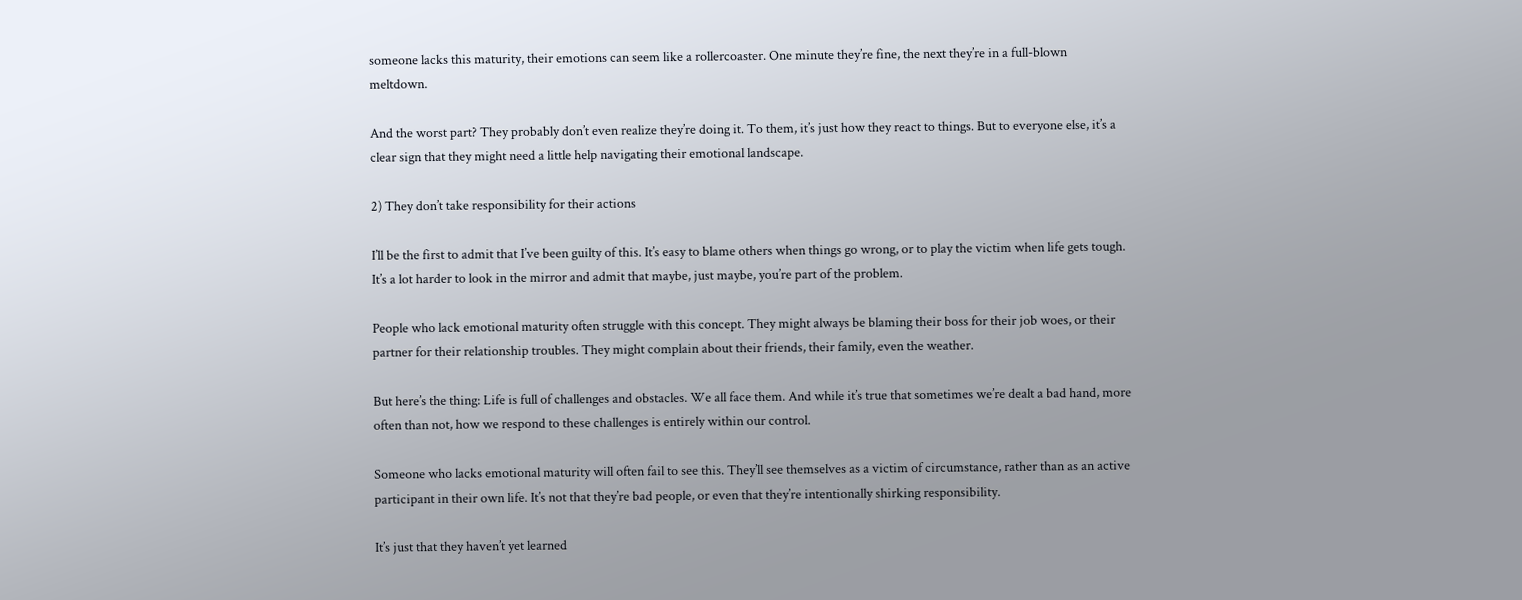someone lacks this maturity, their emotions can seem like a rollercoaster. One minute they’re fine, the next they’re in a full-blown meltdown.

And the worst part? They probably don’t even realize they’re doing it. To them, it’s just how they react to things. But to everyone else, it’s a clear sign that they might need a little help navigating their emotional landscape.

2) They don’t take responsibility for their actions

I’ll be the first to admit that I’ve been guilty of this. It’s easy to blame others when things go wrong, or to play the victim when life gets tough. It’s a lot harder to look in the mirror and admit that maybe, just maybe, you’re part of the problem.

People who lack emotional maturity often struggle with this concept. They might always be blaming their boss for their job woes, or their partner for their relationship troubles. They might complain about their friends, their family, even the weather.

But here’s the thing: Life is full of challenges and obstacles. We all face them. And while it’s true that sometimes we’re dealt a bad hand, more often than not, how we respond to these challenges is entirely within our control.

Someone who lacks emotional maturity will often fail to see this. They’ll see themselves as a victim of circumstance, rather than as an active participant in their own life. It’s not that they’re bad people, or even that they’re intentionally shirking responsibility.

It’s just that they haven’t yet learned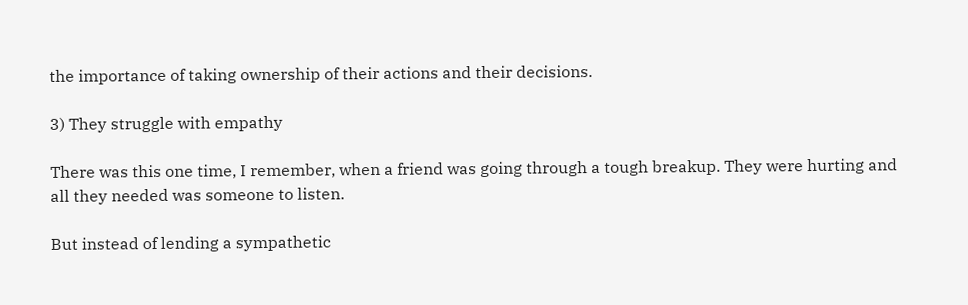the importance of taking ownership of their actions and their decisions.

3) They struggle with empathy

There was this one time, I remember, when a friend was going through a tough breakup. They were hurting and all they needed was someone to listen.

But instead of lending a sympathetic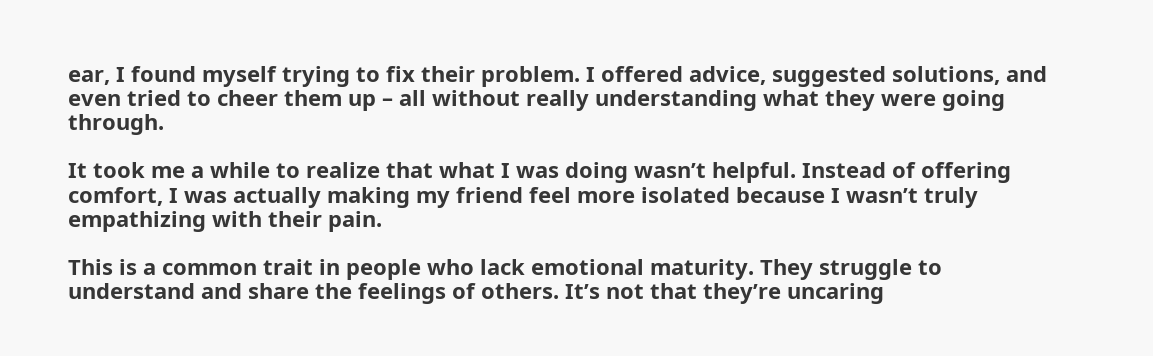ear, I found myself trying to fix their problem. I offered advice, suggested solutions, and even tried to cheer them up – all without really understanding what they were going through.

It took me a while to realize that what I was doing wasn’t helpful. Instead of offering comfort, I was actually making my friend feel more isolated because I wasn’t truly empathizing with their pain.

This is a common trait in people who lack emotional maturity. They struggle to understand and share the feelings of others. It’s not that they’re uncaring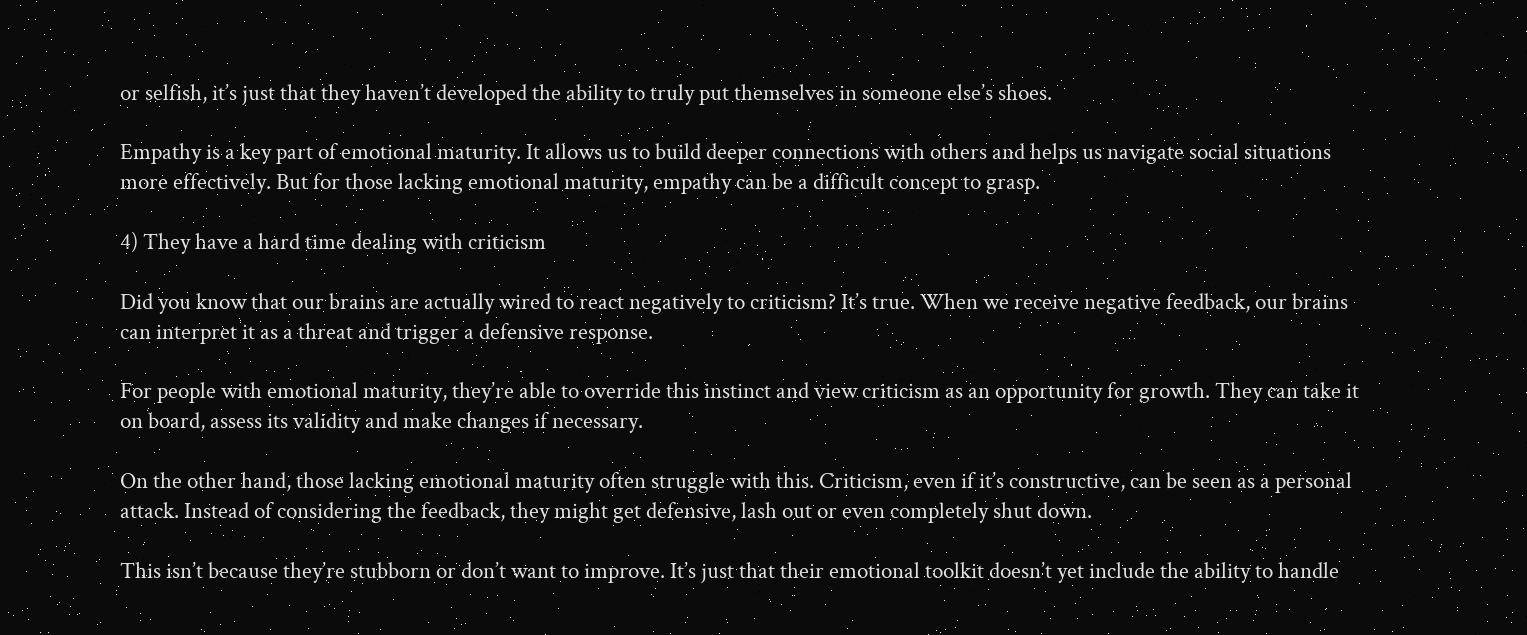or selfish, it’s just that they haven’t developed the ability to truly put themselves in someone else’s shoes.

Empathy is a key part of emotional maturity. It allows us to build deeper connections with others and helps us navigate social situations more effectively. But for those lacking emotional maturity, empathy can be a difficult concept to grasp.

4) They have a hard time dealing with criticism

Did you know that our brains are actually wired to react negatively to criticism? It’s true. When we receive negative feedback, our brains can interpret it as a threat and trigger a defensive response.

For people with emotional maturity, they’re able to override this instinct and view criticism as an opportunity for growth. They can take it on board, assess its validity and make changes if necessary.

On the other hand, those lacking emotional maturity often struggle with this. Criticism, even if it’s constructive, can be seen as a personal attack. Instead of considering the feedback, they might get defensive, lash out or even completely shut down.

This isn’t because they’re stubborn or don’t want to improve. It’s just that their emotional toolkit doesn’t yet include the ability to handle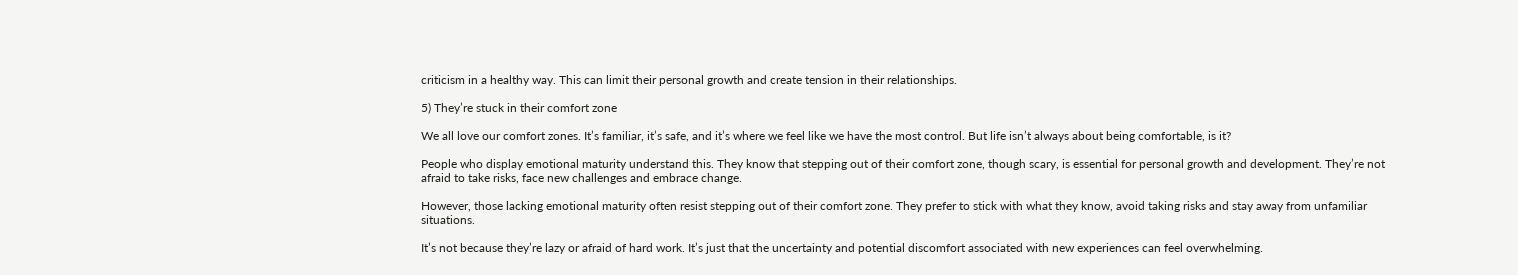criticism in a healthy way. This can limit their personal growth and create tension in their relationships.

5) They’re stuck in their comfort zone

We all love our comfort zones. It’s familiar, it’s safe, and it’s where we feel like we have the most control. But life isn’t always about being comfortable, is it?

People who display emotional maturity understand this. They know that stepping out of their comfort zone, though scary, is essential for personal growth and development. They’re not afraid to take risks, face new challenges and embrace change.

However, those lacking emotional maturity often resist stepping out of their comfort zone. They prefer to stick with what they know, avoid taking risks and stay away from unfamiliar situations.

It’s not because they’re lazy or afraid of hard work. It’s just that the uncertainty and potential discomfort associated with new experiences can feel overwhelming.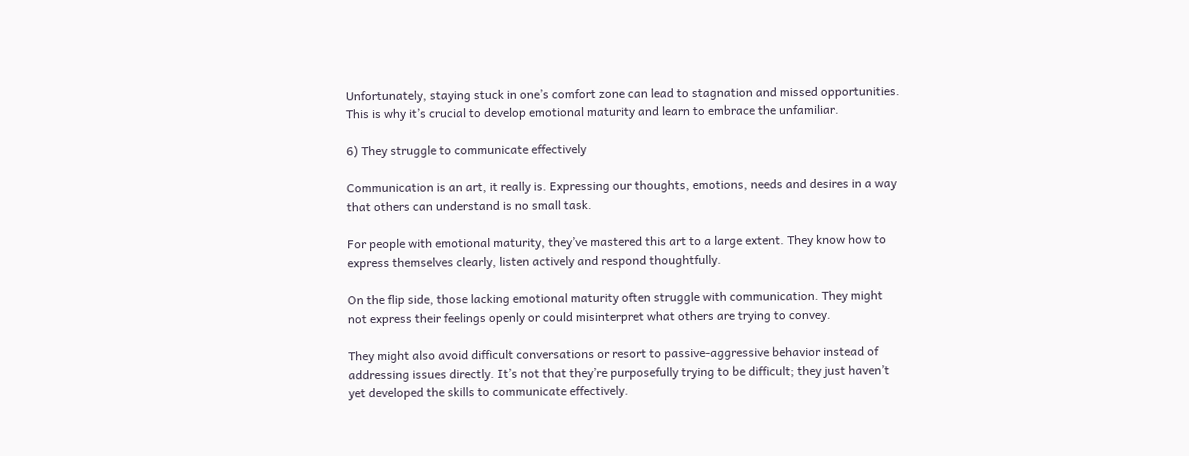Unfortunately, staying stuck in one’s comfort zone can lead to stagnation and missed opportunities. This is why it’s crucial to develop emotional maturity and learn to embrace the unfamiliar.

6) They struggle to communicate effectively

Communication is an art, it really is. Expressing our thoughts, emotions, needs and desires in a way that others can understand is no small task.

For people with emotional maturity, they’ve mastered this art to a large extent. They know how to express themselves clearly, listen actively and respond thoughtfully.

On the flip side, those lacking emotional maturity often struggle with communication. They might not express their feelings openly or could misinterpret what others are trying to convey.

They might also avoid difficult conversations or resort to passive-aggressive behavior instead of addressing issues directly. It’s not that they’re purposefully trying to be difficult; they just haven’t yet developed the skills to communicate effectively.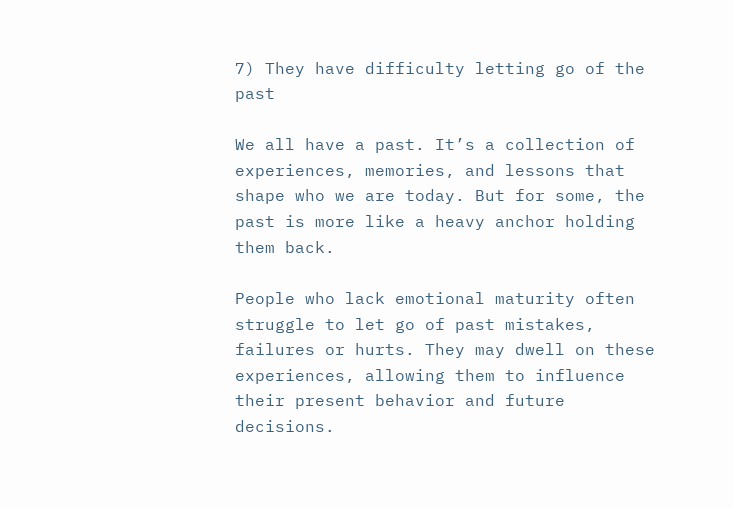7) They have difficulty letting go of the past

We all have a past. It’s a collection of experiences, memories, and lessons that shape who we are today. But for some, the past is more like a heavy anchor holding them back.

People who lack emotional maturity often struggle to let go of past mistakes, failures or hurts. They may dwell on these experiences, allowing them to influence their present behavior and future decisions.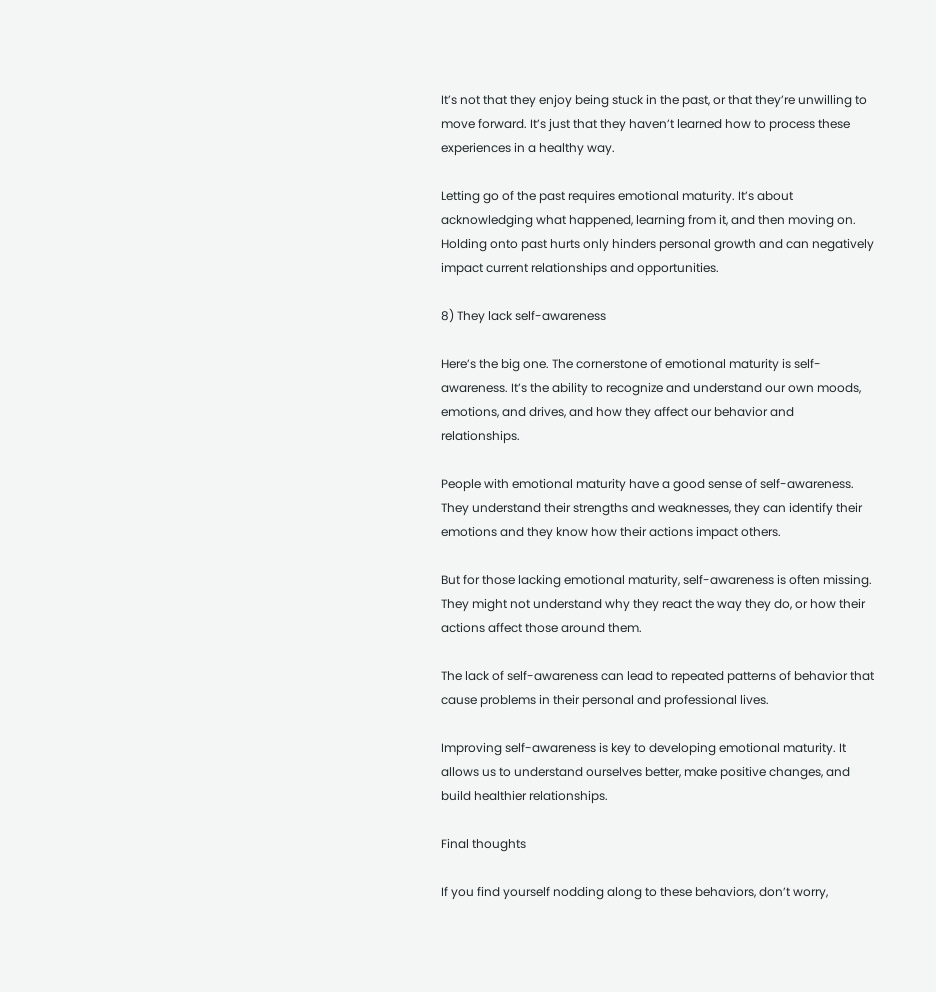It’s not that they enjoy being stuck in the past, or that they’re unwilling to move forward. It’s just that they haven’t learned how to process these experiences in a healthy way.

Letting go of the past requires emotional maturity. It’s about acknowledging what happened, learning from it, and then moving on. Holding onto past hurts only hinders personal growth and can negatively impact current relationships and opportunities.

8) They lack self-awareness

Here’s the big one. The cornerstone of emotional maturity is self-awareness. It’s the ability to recognize and understand our own moods, emotions, and drives, and how they affect our behavior and relationships.

People with emotional maturity have a good sense of self-awareness. They understand their strengths and weaknesses, they can identify their emotions and they know how their actions impact others.

But for those lacking emotional maturity, self-awareness is often missing. They might not understand why they react the way they do, or how their actions affect those around them.

The lack of self-awareness can lead to repeated patterns of behavior that cause problems in their personal and professional lives.

Improving self-awareness is key to developing emotional maturity. It allows us to understand ourselves better, make positive changes, and build healthier relationships.

Final thoughts

If you find yourself nodding along to these behaviors, don’t worry,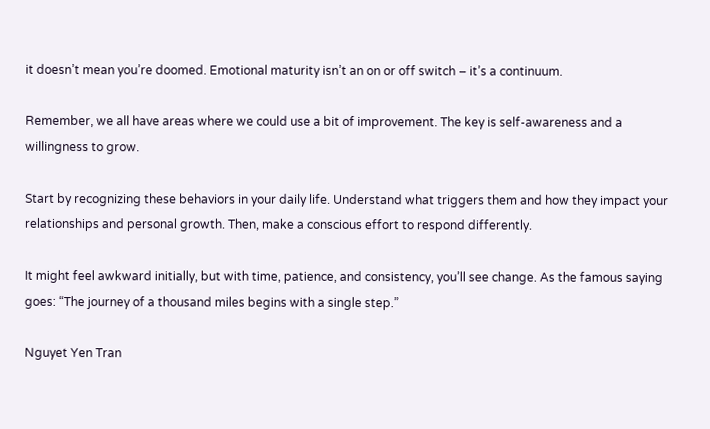it doesn’t mean you’re doomed. Emotional maturity isn’t an on or off switch – it’s a continuum.

Remember, we all have areas where we could use a bit of improvement. The key is self-awareness and a willingness to grow.

Start by recognizing these behaviors in your daily life. Understand what triggers them and how they impact your relationships and personal growth. Then, make a conscious effort to respond differently.

It might feel awkward initially, but with time, patience, and consistency, you’ll see change. As the famous saying goes: “The journey of a thousand miles begins with a single step.”

Nguyet Yen Tran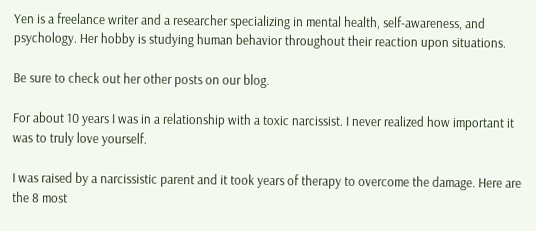Yen is a freelance writer and a researcher specializing in mental health, self-awareness, and psychology. Her hobby is studying human behavior throughout their reaction upon situations.

Be sure to check out her other posts on our blog.

For about 10 years I was in a relationship with a toxic narcissist. I never realized how important it was to truly love yourself.

I was raised by a narcissistic parent and it took years of therapy to overcome the damage. Here are the 8 most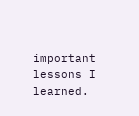important lessons I learned.